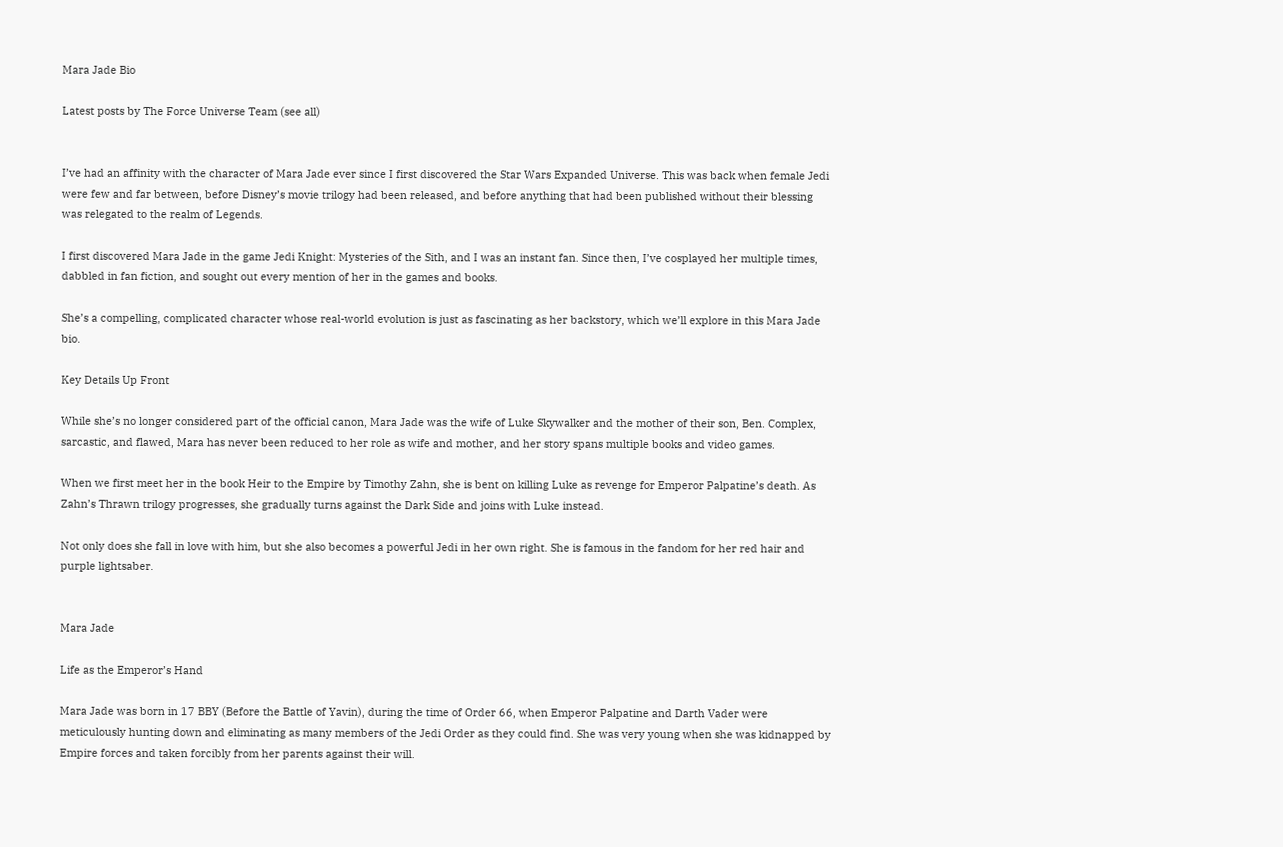Mara Jade Bio

Latest posts by The Force Universe Team (see all)


I’ve had an affinity with the character of Mara Jade ever since I first discovered the Star Wars Expanded Universe. This was back when female Jedi were few and far between, before Disney’s movie trilogy had been released, and before anything that had been published without their blessing was relegated to the realm of Legends.

I first discovered Mara Jade in the game Jedi Knight: Mysteries of the Sith, and I was an instant fan. Since then, I’ve cosplayed her multiple times, dabbled in fan fiction, and sought out every mention of her in the games and books.

She’s a compelling, complicated character whose real-world evolution is just as fascinating as her backstory, which we’ll explore in this Mara Jade bio.

Key Details Up Front

While she’s no longer considered part of the official canon, Mara Jade was the wife of Luke Skywalker and the mother of their son, Ben. Complex, sarcastic, and flawed, Mara has never been reduced to her role as wife and mother, and her story spans multiple books and video games.

When we first meet her in the book Heir to the Empire by Timothy Zahn, she is bent on killing Luke as revenge for Emperor Palpatine’s death. As Zahn’s Thrawn trilogy progresses, she gradually turns against the Dark Side and joins with Luke instead.

Not only does she fall in love with him, but she also becomes a powerful Jedi in her own right. She is famous in the fandom for her red hair and purple lightsaber.


Mara Jade

Life as the Emperor’s Hand

Mara Jade was born in 17 BBY (Before the Battle of Yavin), during the time of Order 66, when Emperor Palpatine and Darth Vader were meticulously hunting down and eliminating as many members of the Jedi Order as they could find. She was very young when she was kidnapped by Empire forces and taken forcibly from her parents against their will.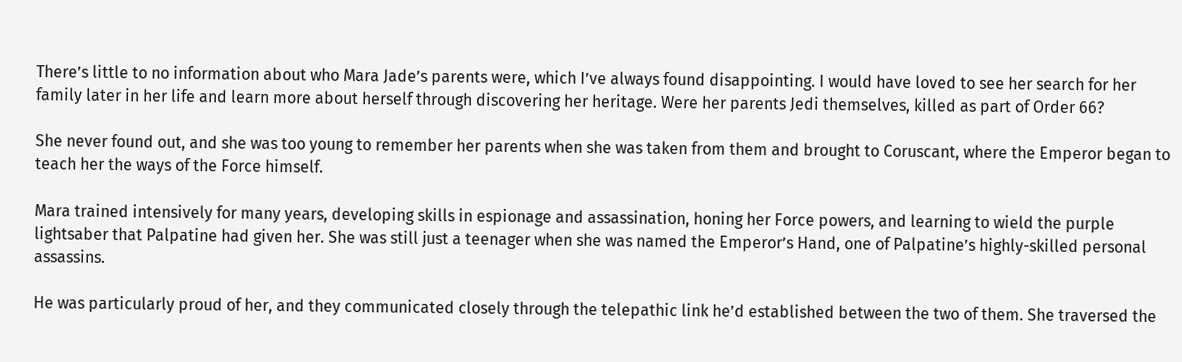There’s little to no information about who Mara Jade’s parents were, which I’ve always found disappointing. I would have loved to see her search for her family later in her life and learn more about herself through discovering her heritage. Were her parents Jedi themselves, killed as part of Order 66?

She never found out, and she was too young to remember her parents when she was taken from them and brought to Coruscant, where the Emperor began to teach her the ways of the Force himself.

Mara trained intensively for many years, developing skills in espionage and assassination, honing her Force powers, and learning to wield the purple lightsaber that Palpatine had given her. She was still just a teenager when she was named the Emperor’s Hand, one of Palpatine’s highly-skilled personal assassins.

He was particularly proud of her, and they communicated closely through the telepathic link he’d established between the two of them. She traversed the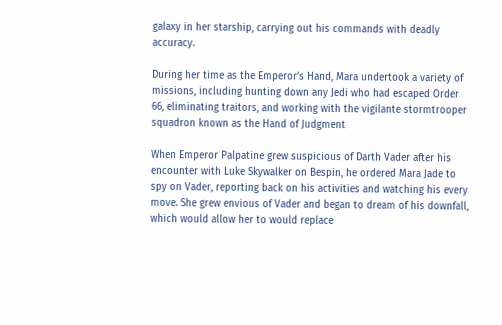galaxy in her starship, carrying out his commands with deadly accuracy.

During her time as the Emperor’s Hand, Mara undertook a variety of missions, including hunting down any Jedi who had escaped Order 66, eliminating traitors, and working with the vigilante stormtrooper squadron known as the Hand of Judgment

When Emperor Palpatine grew suspicious of Darth Vader after his encounter with Luke Skywalker on Bespin, he ordered Mara Jade to spy on Vader, reporting back on his activities and watching his every move. She grew envious of Vader and began to dream of his downfall, which would allow her to would replace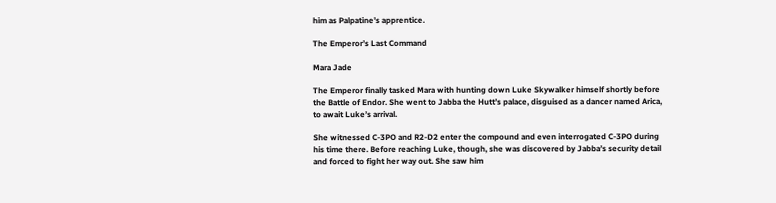him as Palpatine’s apprentice.

The Emperor’s Last Command

Mara Jade

The Emperor finally tasked Mara with hunting down Luke Skywalker himself shortly before the Battle of Endor. She went to Jabba the Hutt’s palace, disguised as a dancer named Arica, to await Luke’s arrival.

She witnessed C-3PO and R2-D2 enter the compound and even interrogated C-3PO during his time there. Before reaching Luke, though, she was discovered by Jabba’s security detail and forced to fight her way out. She saw him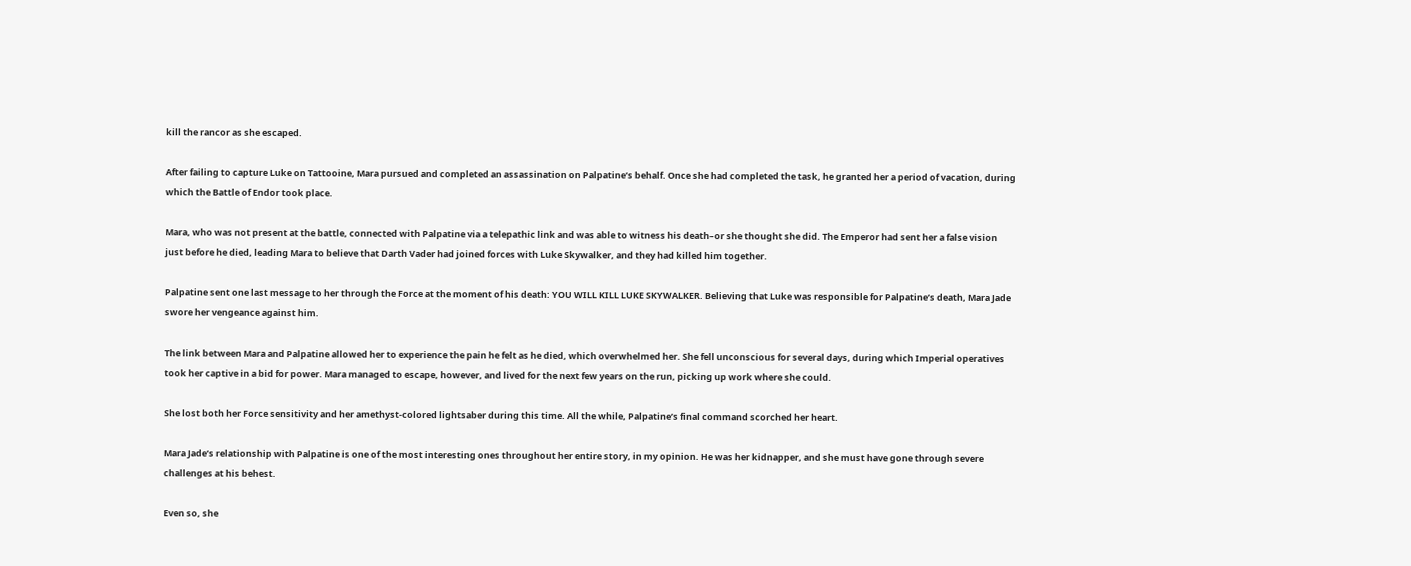kill the rancor as she escaped.

After failing to capture Luke on Tattooine, Mara pursued and completed an assassination on Palpatine’s behalf. Once she had completed the task, he granted her a period of vacation, during which the Battle of Endor took place.

Mara, who was not present at the battle, connected with Palpatine via a telepathic link and was able to witness his death–or she thought she did. The Emperor had sent her a false vision just before he died, leading Mara to believe that Darth Vader had joined forces with Luke Skywalker, and they had killed him together.

Palpatine sent one last message to her through the Force at the moment of his death: YOU WILL KILL LUKE SKYWALKER. Believing that Luke was responsible for Palpatine’s death, Mara Jade swore her vengeance against him.

The link between Mara and Palpatine allowed her to experience the pain he felt as he died, which overwhelmed her. She fell unconscious for several days, during which Imperial operatives took her captive in a bid for power. Mara managed to escape, however, and lived for the next few years on the run, picking up work where she could.

She lost both her Force sensitivity and her amethyst-colored lightsaber during this time. All the while, Palpatine’s final command scorched her heart.

Mara Jade’s relationship with Palpatine is one of the most interesting ones throughout her entire story, in my opinion. He was her kidnapper, and she must have gone through severe challenges at his behest.

Even so, she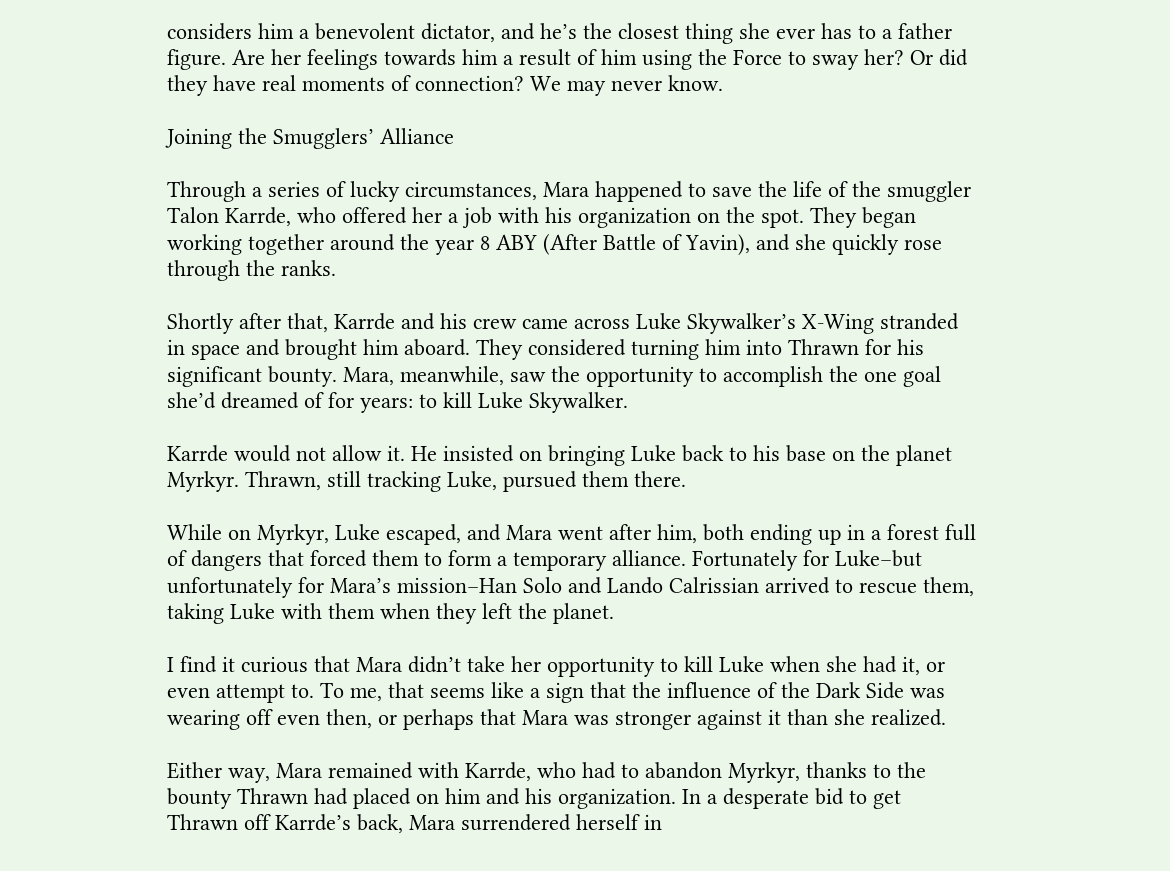considers him a benevolent dictator, and he’s the closest thing she ever has to a father figure. Are her feelings towards him a result of him using the Force to sway her? Or did they have real moments of connection? We may never know.

Joining the Smugglers’ Alliance

Through a series of lucky circumstances, Mara happened to save the life of the smuggler Talon Karrde, who offered her a job with his organization on the spot. They began working together around the year 8 ABY (After Battle of Yavin), and she quickly rose through the ranks.

Shortly after that, Karrde and his crew came across Luke Skywalker’s X-Wing stranded in space and brought him aboard. They considered turning him into Thrawn for his significant bounty. Mara, meanwhile, saw the opportunity to accomplish the one goal she’d dreamed of for years: to kill Luke Skywalker.

Karrde would not allow it. He insisted on bringing Luke back to his base on the planet Myrkyr. Thrawn, still tracking Luke, pursued them there.

While on Myrkyr, Luke escaped, and Mara went after him, both ending up in a forest full of dangers that forced them to form a temporary alliance. Fortunately for Luke–but unfortunately for Mara’s mission–Han Solo and Lando Calrissian arrived to rescue them, taking Luke with them when they left the planet.

I find it curious that Mara didn’t take her opportunity to kill Luke when she had it, or even attempt to. To me, that seems like a sign that the influence of the Dark Side was wearing off even then, or perhaps that Mara was stronger against it than she realized.

Either way, Mara remained with Karrde, who had to abandon Myrkyr, thanks to the bounty Thrawn had placed on him and his organization. In a desperate bid to get Thrawn off Karrde’s back, Mara surrendered herself in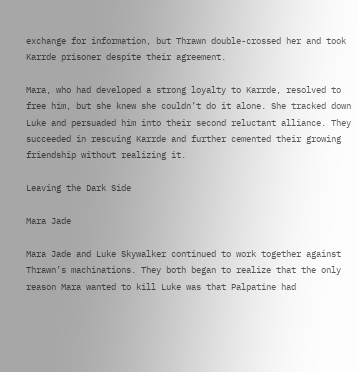exchange for information, but Thrawn double-crossed her and took Karrde prisoner despite their agreement.

Mara, who had developed a strong loyalty to Karrde, resolved to free him, but she knew she couldn’t do it alone. She tracked down Luke and persuaded him into their second reluctant alliance. They succeeded in rescuing Karrde and further cemented their growing friendship without realizing it.

Leaving the Dark Side

Mara Jade

Mara Jade and Luke Skywalker continued to work together against Thrawn’s machinations. They both began to realize that the only reason Mara wanted to kill Luke was that Palpatine had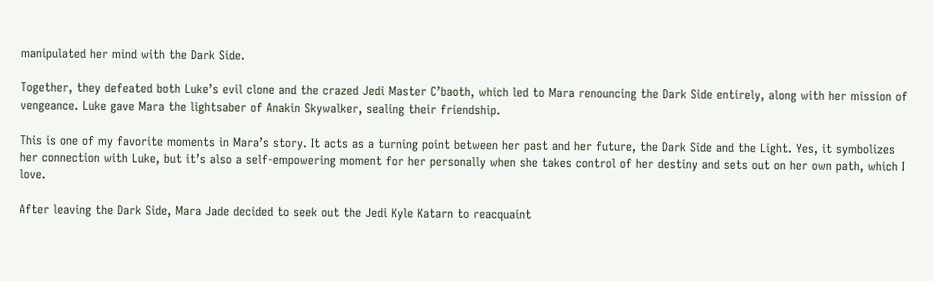manipulated her mind with the Dark Side.

Together, they defeated both Luke’s evil clone and the crazed Jedi Master C’baoth, which led to Mara renouncing the Dark Side entirely, along with her mission of vengeance. Luke gave Mara the lightsaber of Anakin Skywalker, sealing their friendship.

This is one of my favorite moments in Mara’s story. It acts as a turning point between her past and her future, the Dark Side and the Light. Yes, it symbolizes her connection with Luke, but it’s also a self-empowering moment for her personally when she takes control of her destiny and sets out on her own path, which I love.

After leaving the Dark Side, Mara Jade decided to seek out the Jedi Kyle Katarn to reacquaint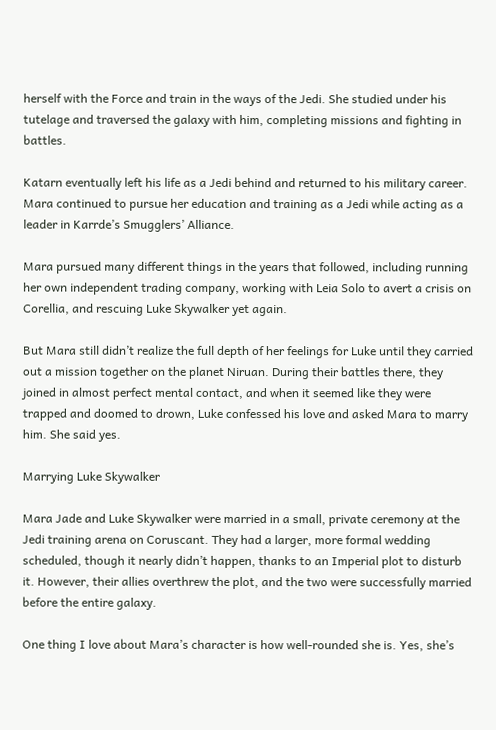herself with the Force and train in the ways of the Jedi. She studied under his tutelage and traversed the galaxy with him, completing missions and fighting in battles.

Katarn eventually left his life as a Jedi behind and returned to his military career. Mara continued to pursue her education and training as a Jedi while acting as a leader in Karrde’s Smugglers’ Alliance.

Mara pursued many different things in the years that followed, including running her own independent trading company, working with Leia Solo to avert a crisis on Corellia, and rescuing Luke Skywalker yet again.

But Mara still didn’t realize the full depth of her feelings for Luke until they carried out a mission together on the planet Niruan. During their battles there, they joined in almost perfect mental contact, and when it seemed like they were trapped and doomed to drown, Luke confessed his love and asked Mara to marry him. She said yes.

Marrying Luke Skywalker

Mara Jade and Luke Skywalker were married in a small, private ceremony at the Jedi training arena on Coruscant. They had a larger, more formal wedding scheduled, though it nearly didn’t happen, thanks to an Imperial plot to disturb it. However, their allies overthrew the plot, and the two were successfully married before the entire galaxy.

One thing I love about Mara’s character is how well-rounded she is. Yes, she’s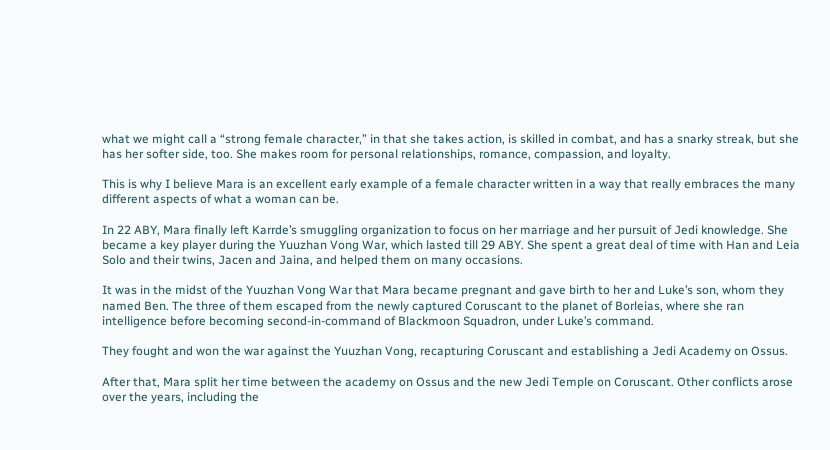what we might call a “strong female character,” in that she takes action, is skilled in combat, and has a snarky streak, but she has her softer side, too. She makes room for personal relationships, romance, compassion, and loyalty.

This is why I believe Mara is an excellent early example of a female character written in a way that really embraces the many different aspects of what a woman can be.

In 22 ABY, Mara finally left Karrde’s smuggling organization to focus on her marriage and her pursuit of Jedi knowledge. She became a key player during the Yuuzhan Vong War, which lasted till 29 ABY. She spent a great deal of time with Han and Leia Solo and their twins, Jacen and Jaina, and helped them on many occasions.

It was in the midst of the Yuuzhan Vong War that Mara became pregnant and gave birth to her and Luke’s son, whom they named Ben. The three of them escaped from the newly captured Coruscant to the planet of Borleias, where she ran intelligence before becoming second-in-command of Blackmoon Squadron, under Luke’s command.

They fought and won the war against the Yuuzhan Vong, recapturing Coruscant and establishing a Jedi Academy on Ossus.

After that, Mara split her time between the academy on Ossus and the new Jedi Temple on Coruscant. Other conflicts arose over the years, including the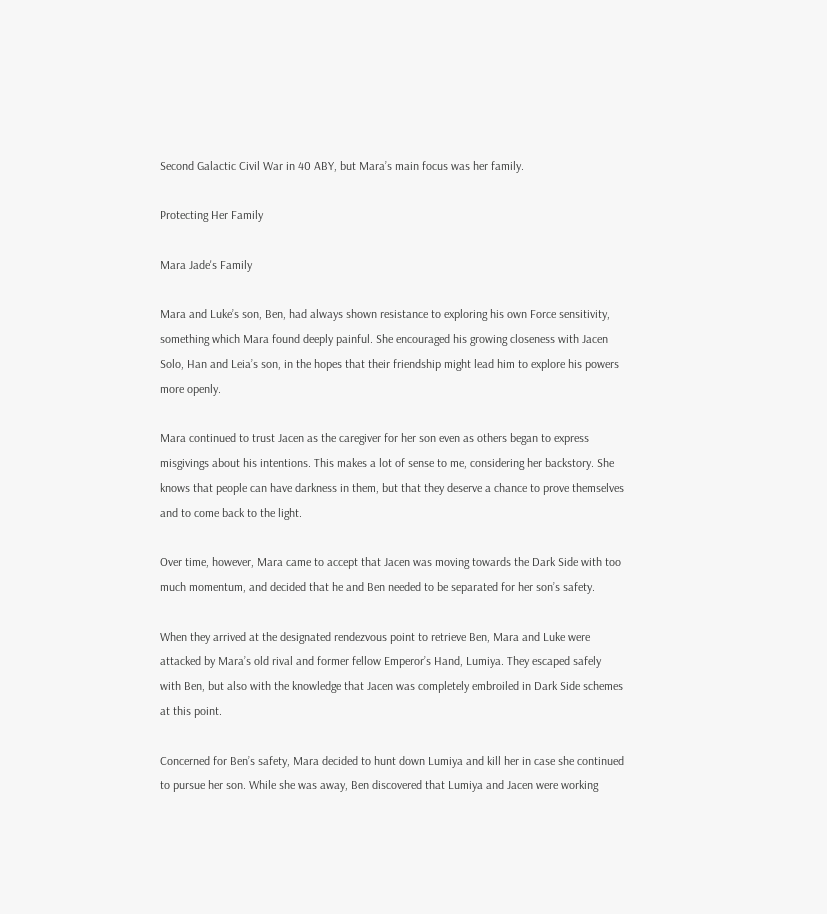Second Galactic Civil War in 40 ABY, but Mara’s main focus was her family.

Protecting Her Family

Mara Jade's Family

Mara and Luke’s son, Ben, had always shown resistance to exploring his own Force sensitivity, something which Mara found deeply painful. She encouraged his growing closeness with Jacen Solo, Han and Leia’s son, in the hopes that their friendship might lead him to explore his powers more openly.

Mara continued to trust Jacen as the caregiver for her son even as others began to express misgivings about his intentions. This makes a lot of sense to me, considering her backstory. She knows that people can have darkness in them, but that they deserve a chance to prove themselves and to come back to the light.

Over time, however, Mara came to accept that Jacen was moving towards the Dark Side with too much momentum, and decided that he and Ben needed to be separated for her son’s safety.

When they arrived at the designated rendezvous point to retrieve Ben, Mara and Luke were attacked by Mara’s old rival and former fellow Emperor’s Hand, Lumiya. They escaped safely with Ben, but also with the knowledge that Jacen was completely embroiled in Dark Side schemes at this point.

Concerned for Ben’s safety, Mara decided to hunt down Lumiya and kill her in case she continued to pursue her son. While she was away, Ben discovered that Lumiya and Jacen were working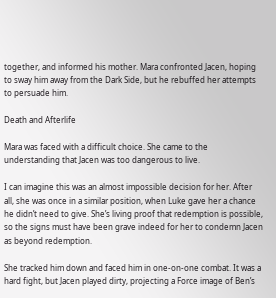together, and informed his mother. Mara confronted Jacen, hoping to sway him away from the Dark Side, but he rebuffed her attempts to persuade him.

Death and Afterlife

Mara was faced with a difficult choice. She came to the understanding that Jacen was too dangerous to live.

I can imagine this was an almost impossible decision for her. After all, she was once in a similar position, when Luke gave her a chance he didn’t need to give. She’s living proof that redemption is possible, so the signs must have been grave indeed for her to condemn Jacen as beyond redemption.

She tracked him down and faced him in one-on-one combat. It was a hard fight, but Jacen played dirty, projecting a Force image of Ben’s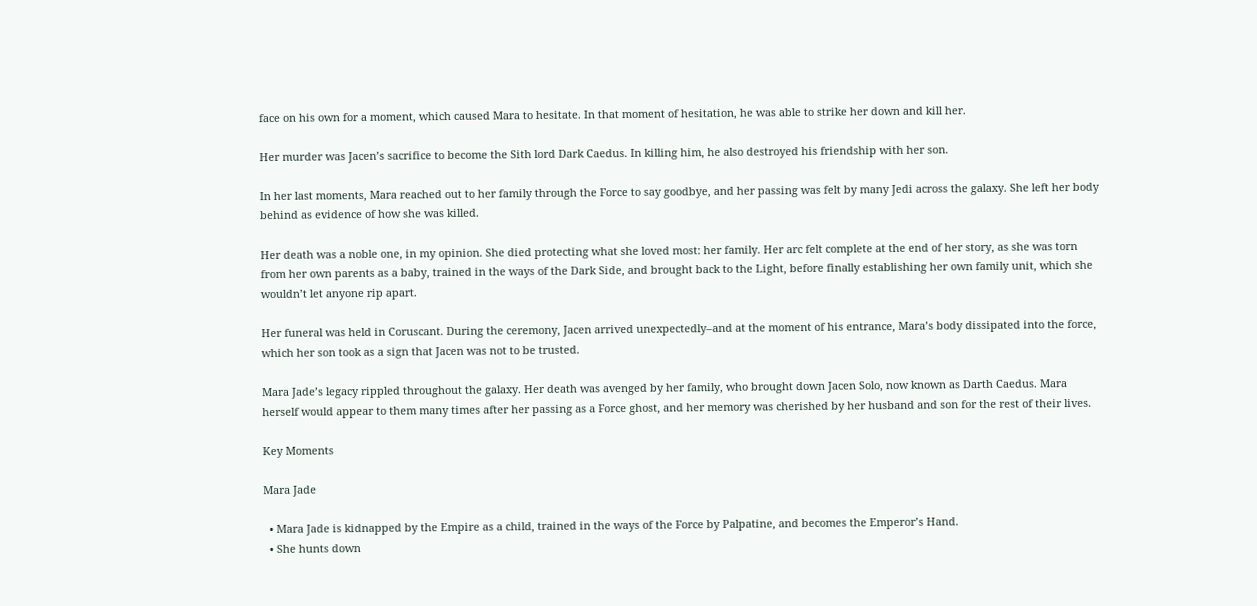face on his own for a moment, which caused Mara to hesitate. In that moment of hesitation, he was able to strike her down and kill her.

Her murder was Jacen’s sacrifice to become the Sith lord Dark Caedus. In killing him, he also destroyed his friendship with her son.

In her last moments, Mara reached out to her family through the Force to say goodbye, and her passing was felt by many Jedi across the galaxy. She left her body behind as evidence of how she was killed.

Her death was a noble one, in my opinion. She died protecting what she loved most: her family. Her arc felt complete at the end of her story, as she was torn from her own parents as a baby, trained in the ways of the Dark Side, and brought back to the Light, before finally establishing her own family unit, which she wouldn’t let anyone rip apart.

Her funeral was held in Coruscant. During the ceremony, Jacen arrived unexpectedly–and at the moment of his entrance, Mara’s body dissipated into the force, which her son took as a sign that Jacen was not to be trusted.

Mara Jade’s legacy rippled throughout the galaxy. Her death was avenged by her family, who brought down Jacen Solo, now known as Darth Caedus. Mara herself would appear to them many times after her passing as a Force ghost, and her memory was cherished by her husband and son for the rest of their lives.

Key Moments

Mara Jade

  • Mara Jade is kidnapped by the Empire as a child, trained in the ways of the Force by Palpatine, and becomes the Emperor’s Hand.
  • She hunts down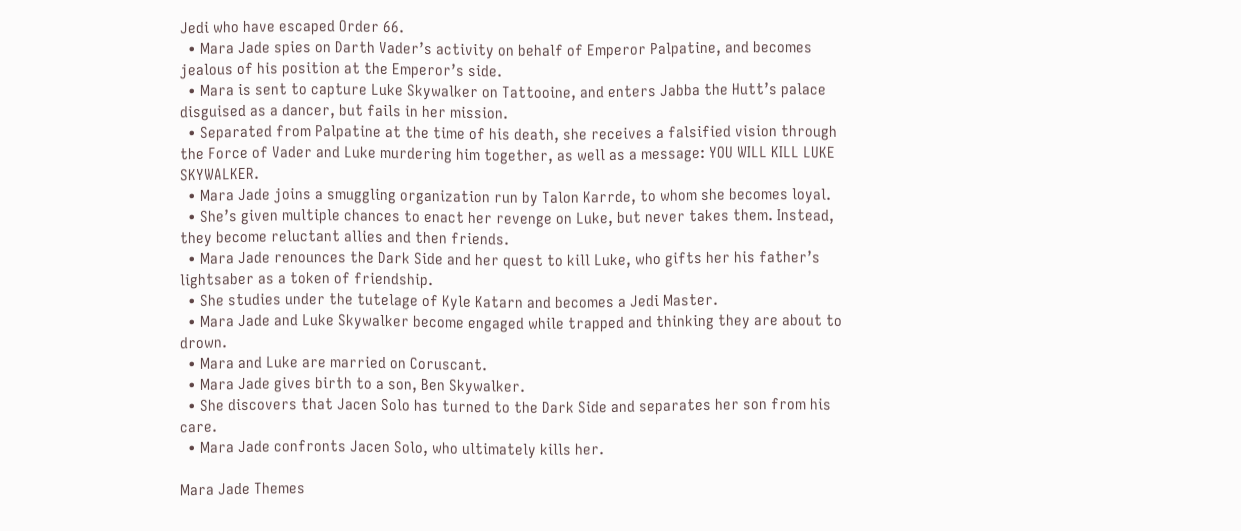Jedi who have escaped Order 66.
  • Mara Jade spies on Darth Vader’s activity on behalf of Emperor Palpatine, and becomes jealous of his position at the Emperor’s side.
  • Mara is sent to capture Luke Skywalker on Tattooine, and enters Jabba the Hutt’s palace disguised as a dancer, but fails in her mission.
  • Separated from Palpatine at the time of his death, she receives a falsified vision through the Force of Vader and Luke murdering him together, as well as a message: YOU WILL KILL LUKE SKYWALKER.
  • Mara Jade joins a smuggling organization run by Talon Karrde, to whom she becomes loyal.
  • She’s given multiple chances to enact her revenge on Luke, but never takes them. Instead, they become reluctant allies and then friends.
  • Mara Jade renounces the Dark Side and her quest to kill Luke, who gifts her his father’s lightsaber as a token of friendship.
  • She studies under the tutelage of Kyle Katarn and becomes a Jedi Master.
  • Mara Jade and Luke Skywalker become engaged while trapped and thinking they are about to drown.
  • Mara and Luke are married on Coruscant.
  • Mara Jade gives birth to a son, Ben Skywalker.
  • She discovers that Jacen Solo has turned to the Dark Side and separates her son from his care.
  • Mara Jade confronts Jacen Solo, who ultimately kills her.

Mara Jade Themes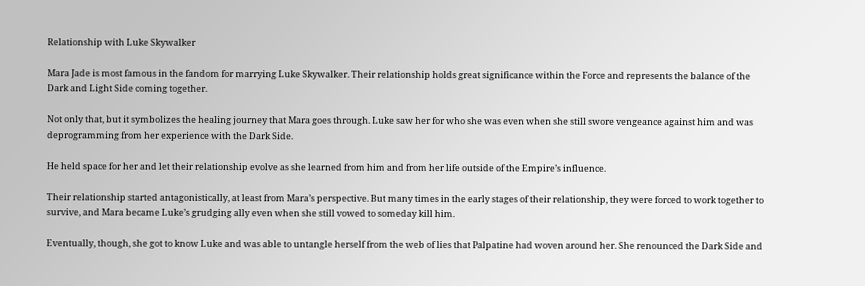Relationship with Luke Skywalker

Mara Jade is most famous in the fandom for marrying Luke Skywalker. Their relationship holds great significance within the Force and represents the balance of the Dark and Light Side coming together.

Not only that, but it symbolizes the healing journey that Mara goes through. Luke saw her for who she was even when she still swore vengeance against him and was deprogramming from her experience with the Dark Side.

He held space for her and let their relationship evolve as she learned from him and from her life outside of the Empire’s influence.

Their relationship started antagonistically, at least from Mara’s perspective. But many times in the early stages of their relationship, they were forced to work together to survive, and Mara became Luke’s grudging ally even when she still vowed to someday kill him.

Eventually, though, she got to know Luke and was able to untangle herself from the web of lies that Palpatine had woven around her. She renounced the Dark Side and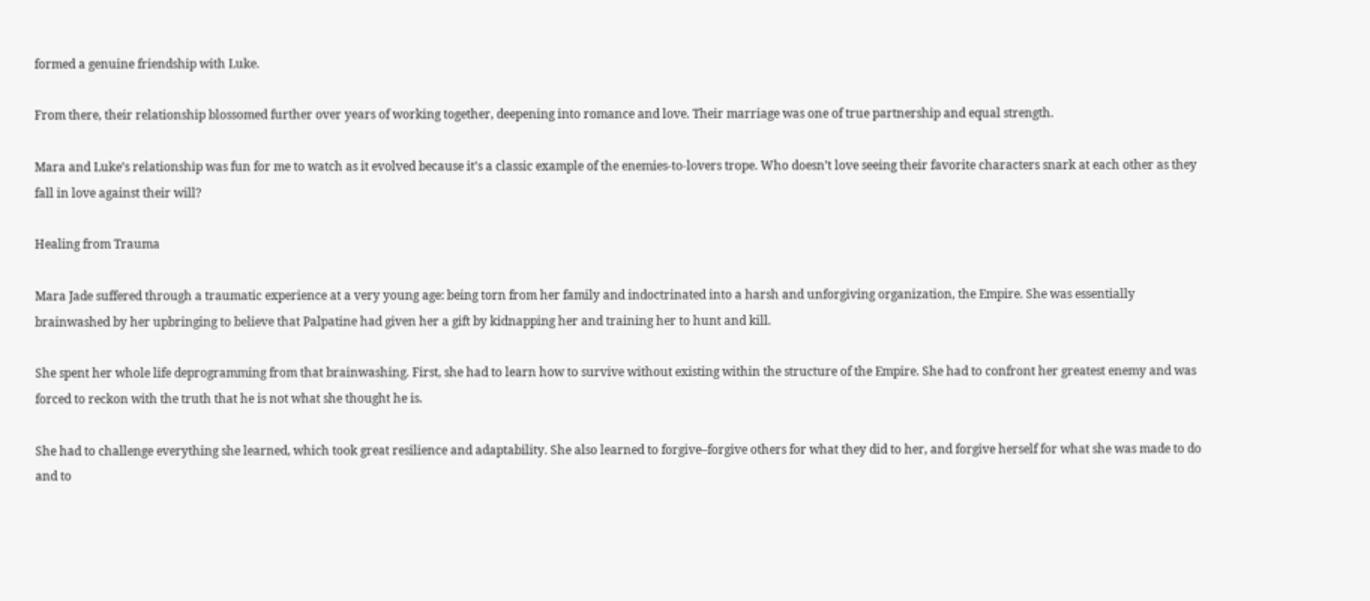formed a genuine friendship with Luke.

From there, their relationship blossomed further over years of working together, deepening into romance and love. Their marriage was one of true partnership and equal strength.

Mara and Luke’s relationship was fun for me to watch as it evolved because it’s a classic example of the enemies-to-lovers trope. Who doesn’t love seeing their favorite characters snark at each other as they fall in love against their will?

Healing from Trauma

Mara Jade suffered through a traumatic experience at a very young age: being torn from her family and indoctrinated into a harsh and unforgiving organization, the Empire. She was essentially brainwashed by her upbringing to believe that Palpatine had given her a gift by kidnapping her and training her to hunt and kill.

She spent her whole life deprogramming from that brainwashing. First, she had to learn how to survive without existing within the structure of the Empire. She had to confront her greatest enemy and was forced to reckon with the truth that he is not what she thought he is.

She had to challenge everything she learned, which took great resilience and adaptability. She also learned to forgive–forgive others for what they did to her, and forgive herself for what she was made to do and to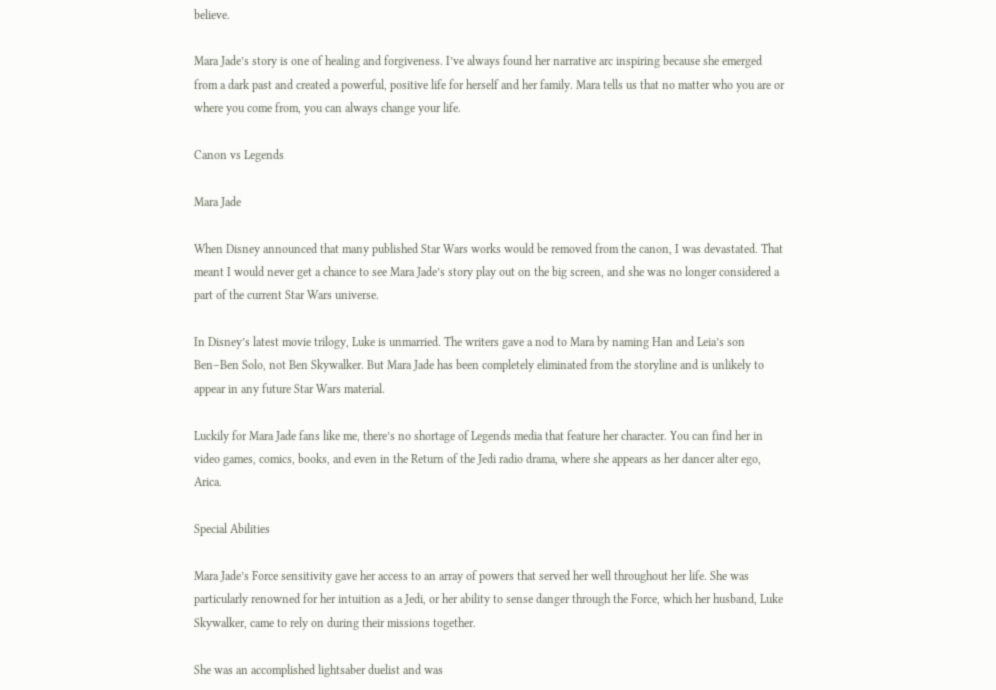believe.

Mara Jade’s story is one of healing and forgiveness. I’ve always found her narrative arc inspiring because she emerged from a dark past and created a powerful, positive life for herself and her family. Mara tells us that no matter who you are or where you come from, you can always change your life.

Canon vs Legends

Mara Jade

When Disney announced that many published Star Wars works would be removed from the canon, I was devastated. That meant I would never get a chance to see Mara Jade’s story play out on the big screen, and she was no longer considered a part of the current Star Wars universe.

In Disney’s latest movie trilogy, Luke is unmarried. The writers gave a nod to Mara by naming Han and Leia’s son Ben–Ben Solo, not Ben Skywalker. But Mara Jade has been completely eliminated from the storyline and is unlikely to appear in any future Star Wars material.

Luckily for Mara Jade fans like me, there’s no shortage of Legends media that feature her character. You can find her in video games, comics, books, and even in the Return of the Jedi radio drama, where she appears as her dancer alter ego, Arica.

Special Abilities

Mara Jade’s Force sensitivity gave her access to an array of powers that served her well throughout her life. She was particularly renowned for her intuition as a Jedi, or her ability to sense danger through the Force, which her husband, Luke Skywalker, came to rely on during their missions together.

She was an accomplished lightsaber duelist and was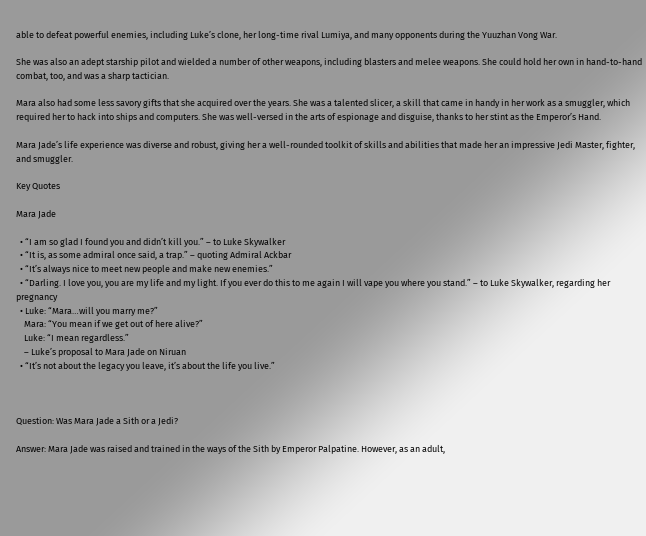able to defeat powerful enemies, including Luke’s clone, her long-time rival Lumiya, and many opponents during the Yuuzhan Vong War.

She was also an adept starship pilot and wielded a number of other weapons, including blasters and melee weapons. She could hold her own in hand-to-hand combat, too, and was a sharp tactician.

Mara also had some less savory gifts that she acquired over the years. She was a talented slicer, a skill that came in handy in her work as a smuggler, which required her to hack into ships and computers. She was well-versed in the arts of espionage and disguise, thanks to her stint as the Emperor’s Hand.

Mara Jade’s life experience was diverse and robust, giving her a well-rounded toolkit of skills and abilities that made her an impressive Jedi Master, fighter, and smuggler.

Key Quotes

Mara Jade

  • “I am so glad I found you and didn’t kill you.” – to Luke Skywalker
  • “It is, as some admiral once said, a trap.” – quoting Admiral Ackbar
  • “It’s always nice to meet new people and make new enemies.”
  • “Darling. I love you, you are my life and my light. If you ever do this to me again I will vape you where you stand.” – to Luke Skywalker, regarding her pregnancy
  • Luke: “Mara…will you marry me?”
    Mara: “You mean if we get out of here alive?”
    Luke: “I mean regardless.”
    – Luke’s proposal to Mara Jade on Niruan
  • “It’s not about the legacy you leave, it’s about the life you live.”



Question: Was Mara Jade a Sith or a Jedi?

Answer: Mara Jade was raised and trained in the ways of the Sith by Emperor Palpatine. However, as an adult,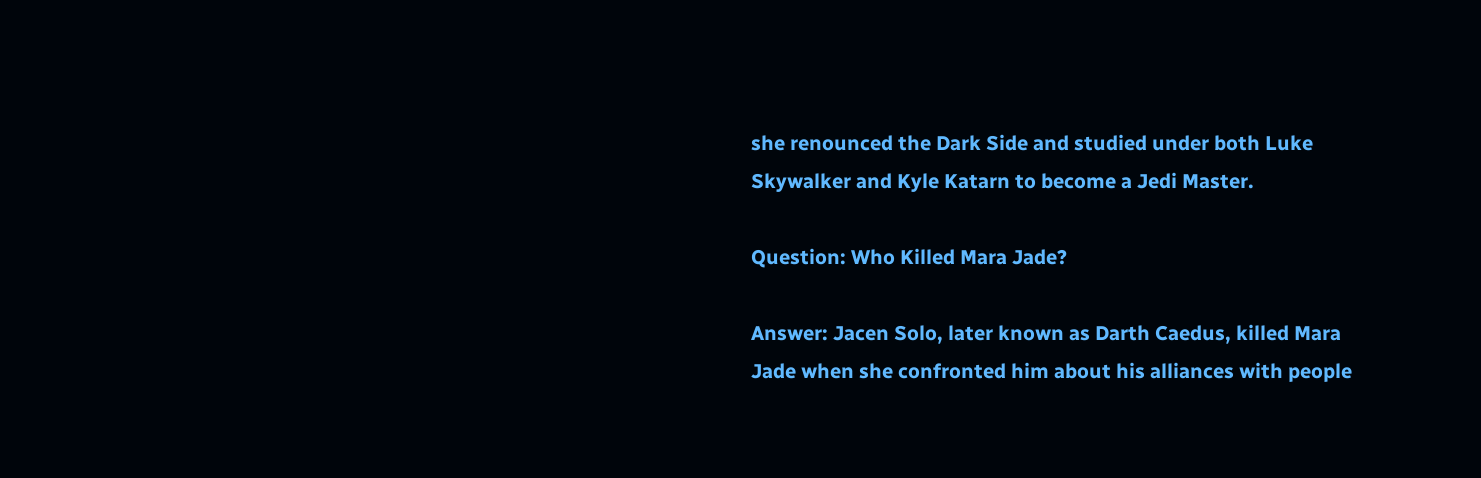she renounced the Dark Side and studied under both Luke Skywalker and Kyle Katarn to become a Jedi Master.

Question: Who Killed Mara Jade?

Answer: Jacen Solo, later known as Darth Caedus, killed Mara Jade when she confronted him about his alliances with people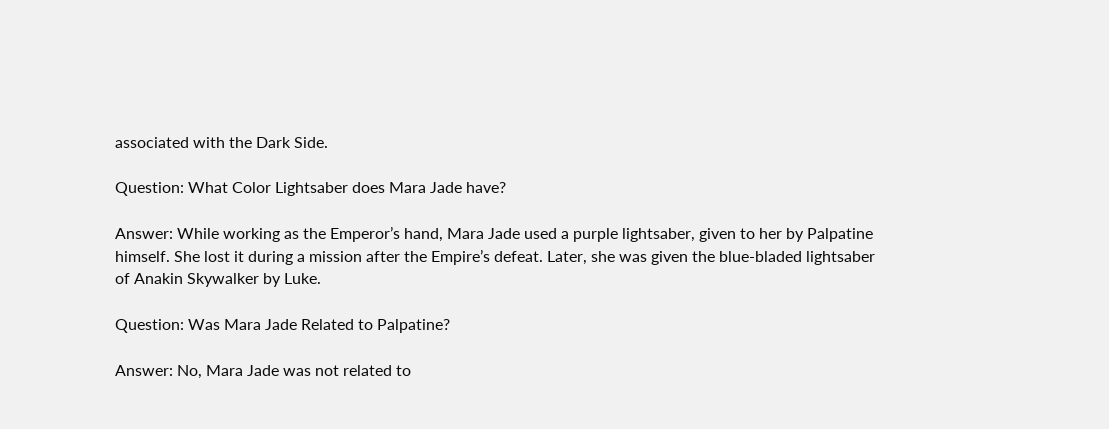associated with the Dark Side.

Question: What Color Lightsaber does Mara Jade have?

Answer: While working as the Emperor’s hand, Mara Jade used a purple lightsaber, given to her by Palpatine himself. She lost it during a mission after the Empire’s defeat. Later, she was given the blue-bladed lightsaber of Anakin Skywalker by Luke.

Question: Was Mara Jade Related to Palpatine?

Answer: No, Mara Jade was not related to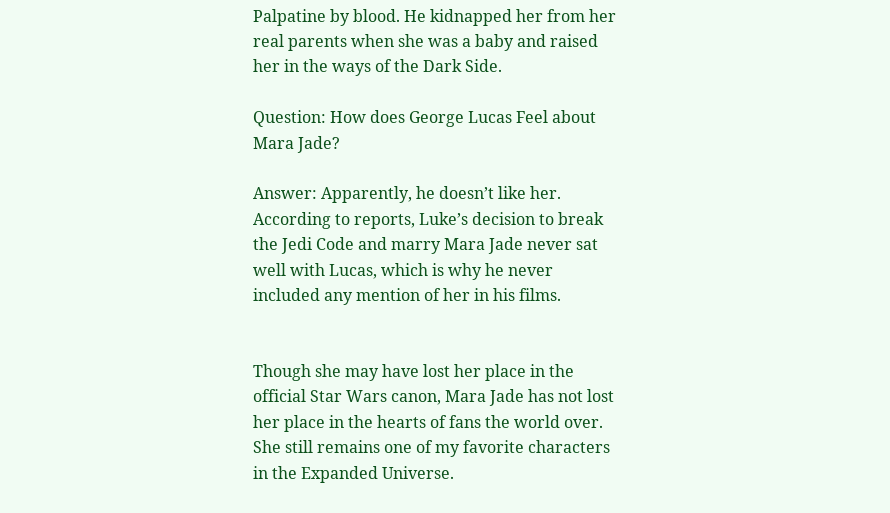Palpatine by blood. He kidnapped her from her real parents when she was a baby and raised her in the ways of the Dark Side.

Question: How does George Lucas Feel about Mara Jade?

Answer: Apparently, he doesn’t like her. According to reports, Luke’s decision to break the Jedi Code and marry Mara Jade never sat well with Lucas, which is why he never included any mention of her in his films.


Though she may have lost her place in the official Star Wars canon, Mara Jade has not lost her place in the hearts of fans the world over. She still remains one of my favorite characters in the Expanded Universe.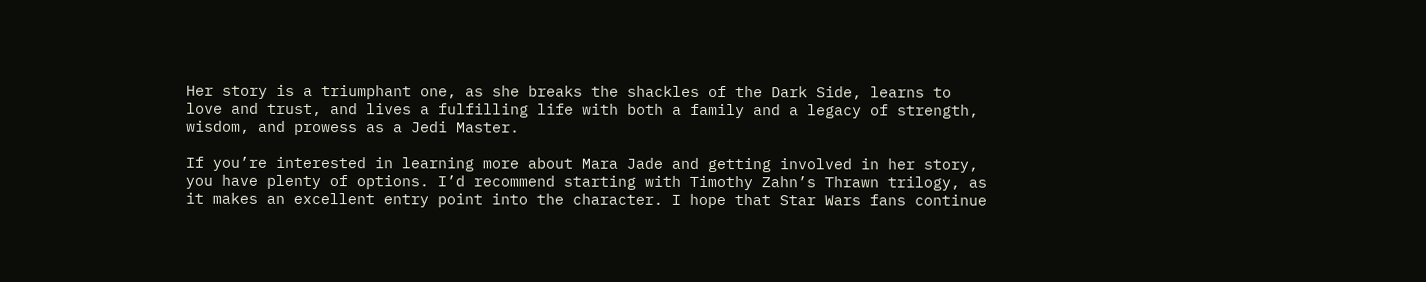Her story is a triumphant one, as she breaks the shackles of the Dark Side, learns to love and trust, and lives a fulfilling life with both a family and a legacy of strength, wisdom, and prowess as a Jedi Master.

If you’re interested in learning more about Mara Jade and getting involved in her story, you have plenty of options. I’d recommend starting with Timothy Zahn’s Thrawn trilogy, as it makes an excellent entry point into the character. I hope that Star Wars fans continue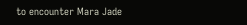to encounter Mara Jade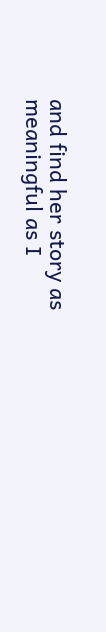and find her story as meaningful as I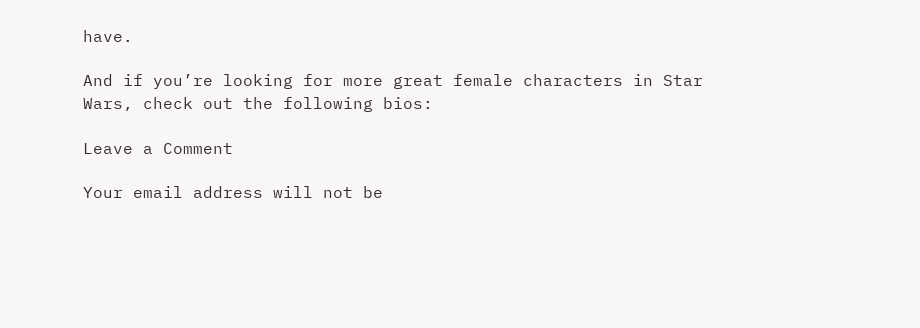have.

And if you’re looking for more great female characters in Star Wars, check out the following bios:

Leave a Comment

Your email address will not be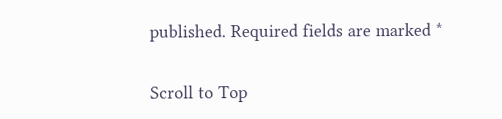published. Required fields are marked *

Scroll to Top